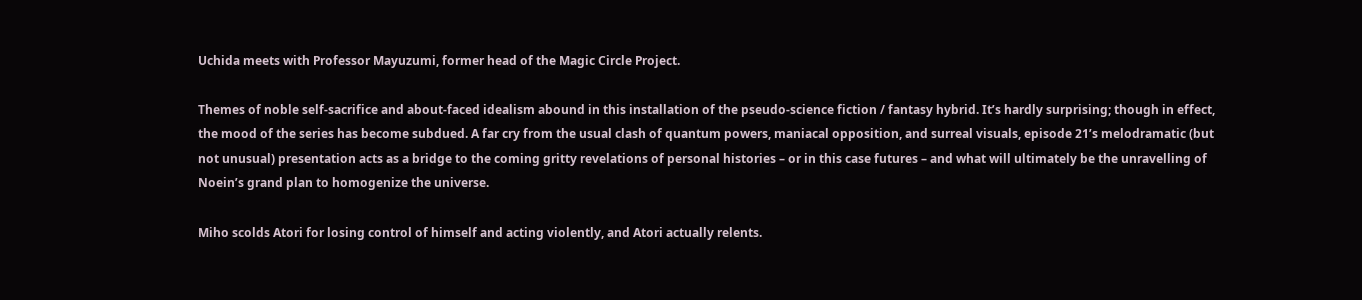Uchida meets with Professor Mayuzumi, former head of the Magic Circle Project.

Themes of noble self-sacrifice and about-faced idealism abound in this installation of the pseudo-science fiction / fantasy hybrid. It’s hardly surprising; though in effect, the mood of the series has become subdued. A far cry from the usual clash of quantum powers, maniacal opposition, and surreal visuals, episode 21’s melodramatic (but not unusual) presentation acts as a bridge to the coming gritty revelations of personal histories – or in this case futures – and what will ultimately be the unravelling of Noein’s grand plan to homogenize the universe.

Miho scolds Atori for losing control of himself and acting violently, and Atori actually relents.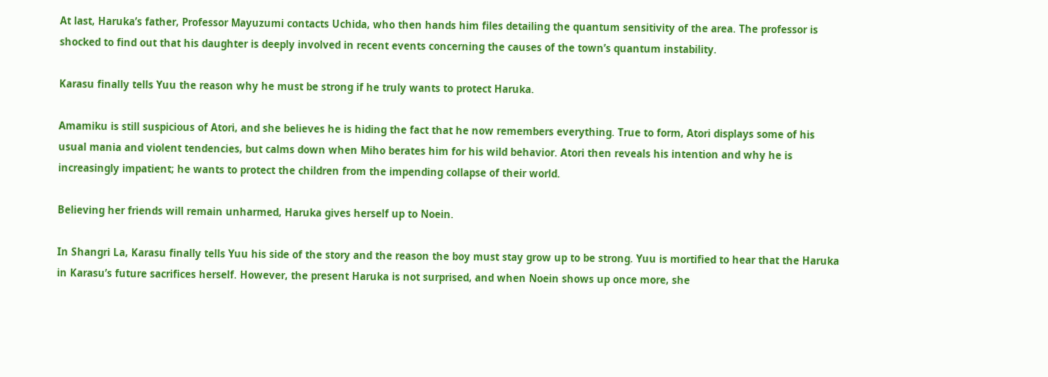At last, Haruka’s father, Professor Mayuzumi contacts Uchida, who then hands him files detailing the quantum sensitivity of the area. The professor is shocked to find out that his daughter is deeply involved in recent events concerning the causes of the town’s quantum instability.

Karasu finally tells Yuu the reason why he must be strong if he truly wants to protect Haruka.

Amamiku is still suspicious of Atori, and she believes he is hiding the fact that he now remembers everything. True to form, Atori displays some of his usual mania and violent tendencies, but calms down when Miho berates him for his wild behavior. Atori then reveals his intention and why he is increasingly impatient; he wants to protect the children from the impending collapse of their world.

Believing her friends will remain unharmed, Haruka gives herself up to Noein.

In Shangri La, Karasu finally tells Yuu his side of the story and the reason the boy must stay grow up to be strong. Yuu is mortified to hear that the Haruka in Karasu’s future sacrifices herself. However, the present Haruka is not surprised, and when Noein shows up once more, she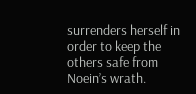surrenders herself in order to keep the others safe from Noein’s wrath.